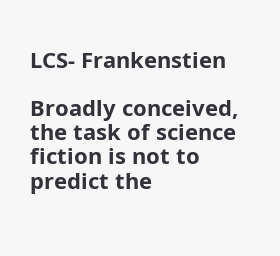LCS- Frankenstien

Broadly conceived, the task of science fiction is not to predict the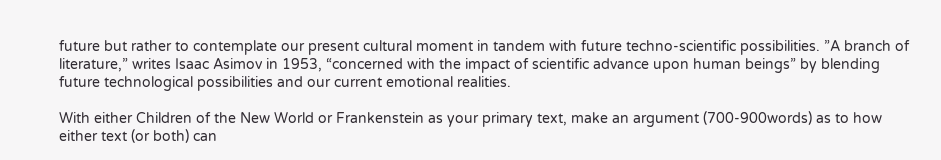future but rather to contemplate our present cultural moment in tandem with future techno-scientific possibilities. ”A branch of literature,” writes Isaac Asimov in 1953, “concerned with the impact of scientific advance upon human beings” by blending future technological possibilities and our current emotional realities.

With either Children of the New World or Frankenstein as your primary text, make an argument (700-900words) as to how either text (or both) can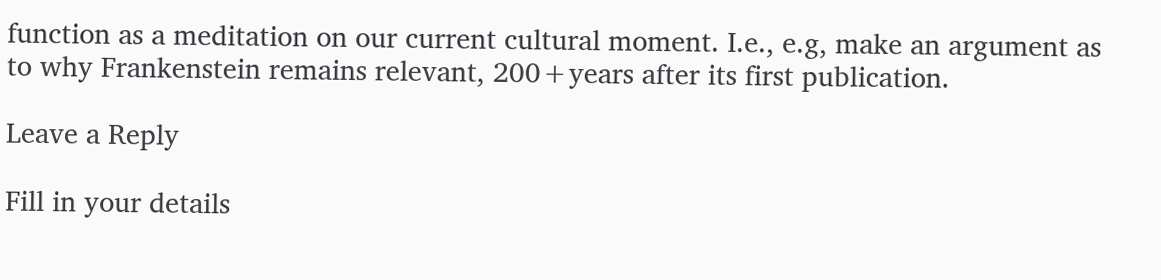function as a meditation on our current cultural moment. I.e., e.g, make an argument as to why Frankenstein remains relevant, 200+years after its first publication.

Leave a Reply

Fill in your details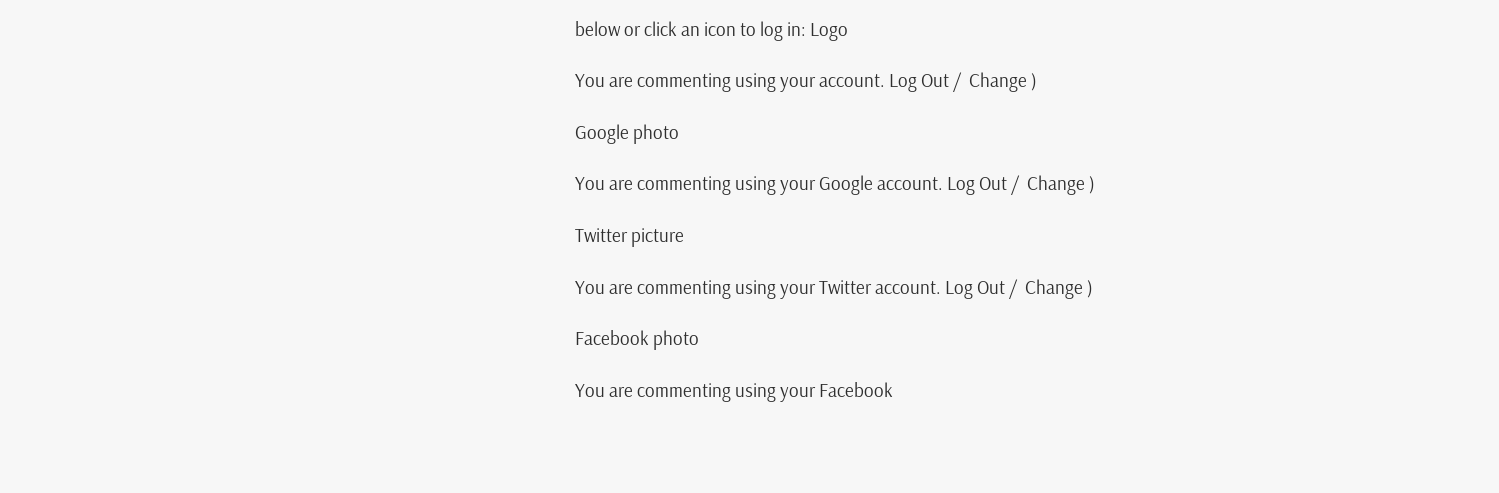below or click an icon to log in: Logo

You are commenting using your account. Log Out /  Change )

Google photo

You are commenting using your Google account. Log Out /  Change )

Twitter picture

You are commenting using your Twitter account. Log Out /  Change )

Facebook photo

You are commenting using your Facebook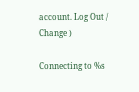account. Log Out /  Change )

Connecting to %s